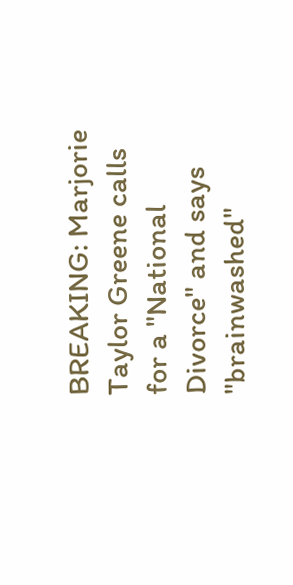BREAKING: Marjorie Taylor Greene calls for a "National Divorce" and says "brainwashed"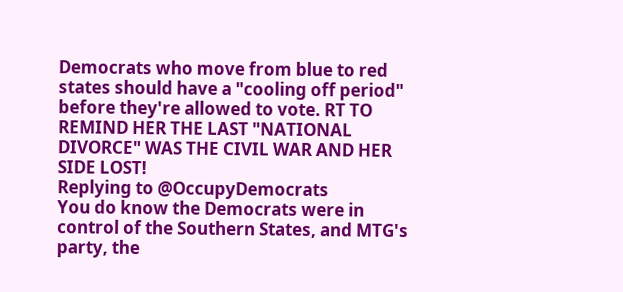Democrats who move from blue to red states should have a "cooling off period" before they're allowed to vote. RT TO REMIND HER THE LAST "NATIONAL DIVORCE" WAS THE CIVIL WAR AND HER SIDE LOST!
Replying to @OccupyDemocrats
You do know the Democrats were in control of the Southern States, and MTG's party, the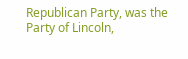Republican Party, was the Party of Lincoln,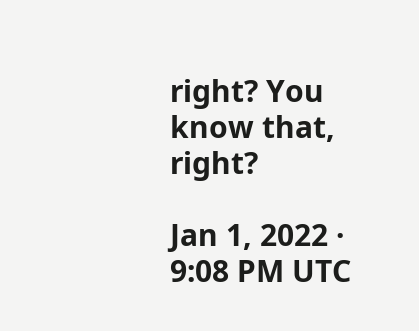right? You know that, right?

Jan 1, 2022 · 9:08 PM UTC